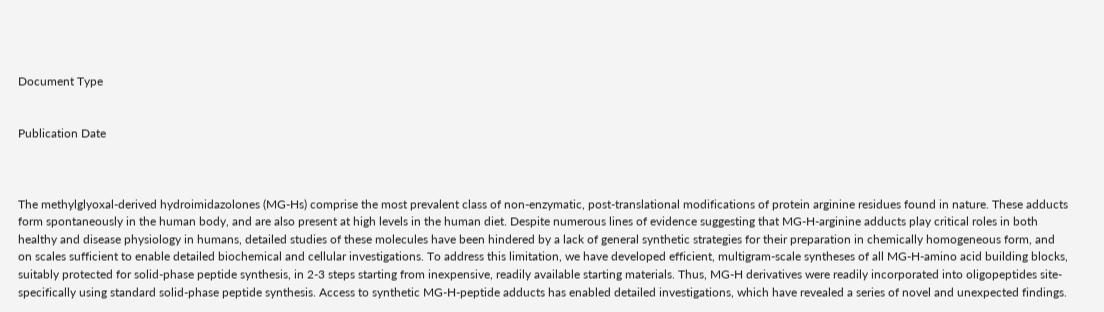Document Type


Publication Date



The methylglyoxal-derived hydroimidazolones (MG-Hs) comprise the most prevalent class of non-enzymatic, post-translational modifications of protein arginine residues found in nature. These adducts form spontaneously in the human body, and are also present at high levels in the human diet. Despite numerous lines of evidence suggesting that MG-H-arginine adducts play critical roles in both healthy and disease physiology in humans, detailed studies of these molecules have been hindered by a lack of general synthetic strategies for their preparation in chemically homogeneous form, and on scales sufficient to enable detailed biochemical and cellular investigations. To address this limitation, we have developed efficient, multigram-scale syntheses of all MG-H-amino acid building blocks, suitably protected for solid-phase peptide synthesis, in 2-3 steps starting from inexpensive, readily available starting materials. Thus, MG-H derivatives were readily incorporated into oligopeptides site-specifically using standard solid-phase peptide synthesis. Access to synthetic MG-H-peptide adducts has enabled detailed investigations, which have revealed a series of novel and unexpected findings.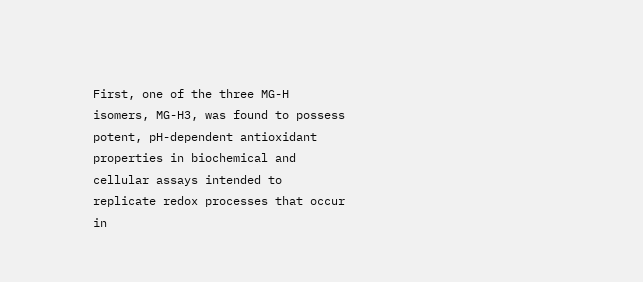First, one of the three MG-H isomers, MG-H3, was found to possess potent, pH-dependent antioxidant properties in biochemical and cellular assays intended to replicate redox processes that occur in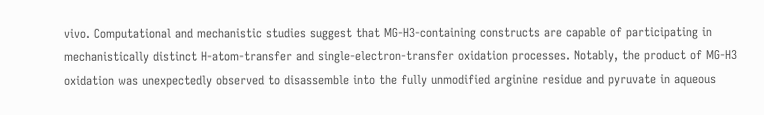vivo. Computational and mechanistic studies suggest that MG-H3-containing constructs are capable of participating in mechanistically distinct H-atom-transfer and single-electron-transfer oxidation processes. Notably, the product of MG-H3 oxidation was unexpectedly observed to disassemble into the fully unmodified arginine residue and pyruvate in aqueous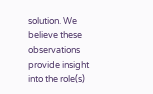solution. We believe these observations provide insight into the role(s)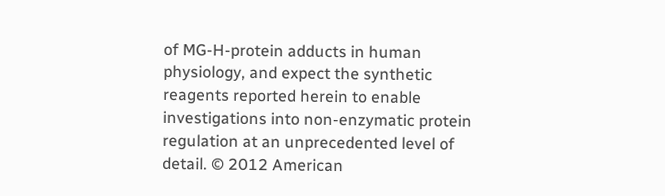of MG-H-protein adducts in human physiology, and expect the synthetic reagents reported herein to enable investigations into non-enzymatic protein regulation at an unprecedented level of detail. © 2012 American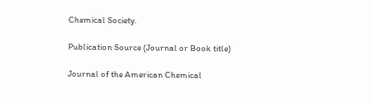Chemical Society.

Publication Source (Journal or Book title)

Journal of the American Chemical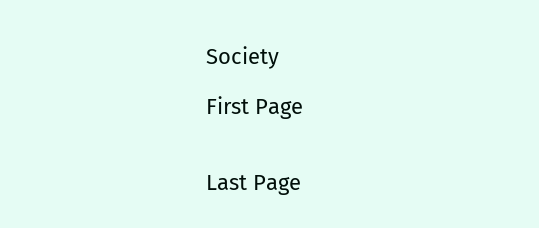Society

First Page


Last Page